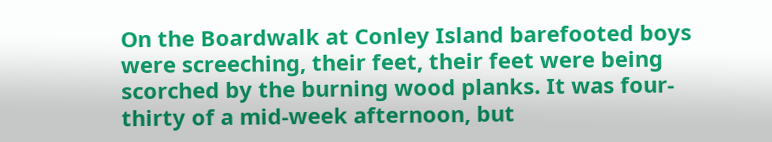On the Boardwalk at Conley Island barefooted boys were screeching, their feet, their feet were being scorched by the burning wood planks. It was four-thirty of a mid-week afternoon, but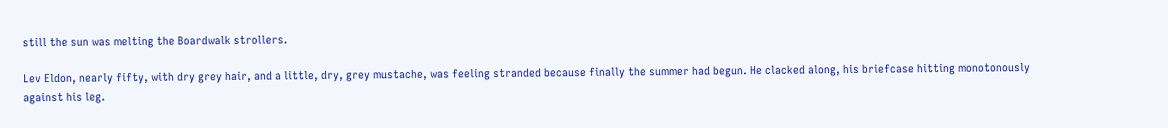still the sun was melting the Boardwalk strollers.

Lev Eldon, nearly fifty, with dry grey hair, and a little, dry, grey mustache, was feeling stranded because finally the summer had begun. He clacked along, his briefcase hitting monotonously against his leg.